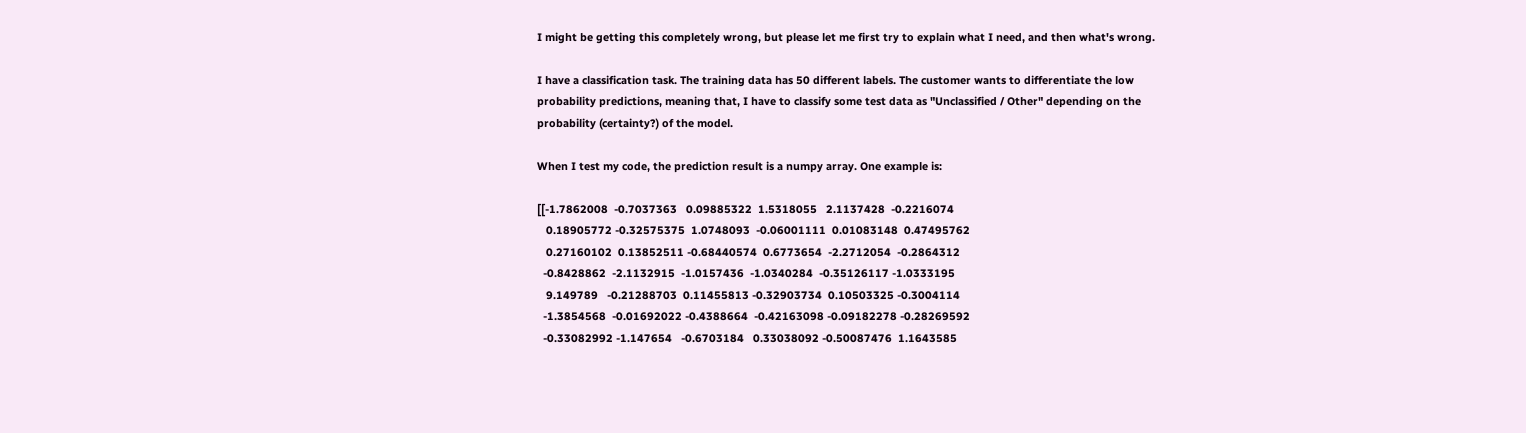I might be getting this completely wrong, but please let me first try to explain what I need, and then what's wrong.

I have a classification task. The training data has 50 different labels. The customer wants to differentiate the low probability predictions, meaning that, I have to classify some test data as "Unclassified / Other" depending on the probability (certainty?) of the model.

When I test my code, the prediction result is a numpy array. One example is:

[[-1.7862008  -0.7037363   0.09885322  1.5318055   2.1137428  -0.2216074
   0.18905772 -0.32575375  1.0748093  -0.06001111  0.01083148  0.47495762
   0.27160102  0.13852511 -0.68440574  0.6773654  -2.2712054  -0.2864312
  -0.8428862  -2.1132915  -1.0157436  -1.0340284  -0.35126117 -1.0333195
   9.149789   -0.21288703  0.11455813 -0.32903734  0.10503325 -0.3004114
  -1.3854568  -0.01692022 -0.4388664  -0.42163098 -0.09182278 -0.28269592
  -0.33082992 -1.147654   -0.6703184   0.33038092 -0.50087476  1.1643585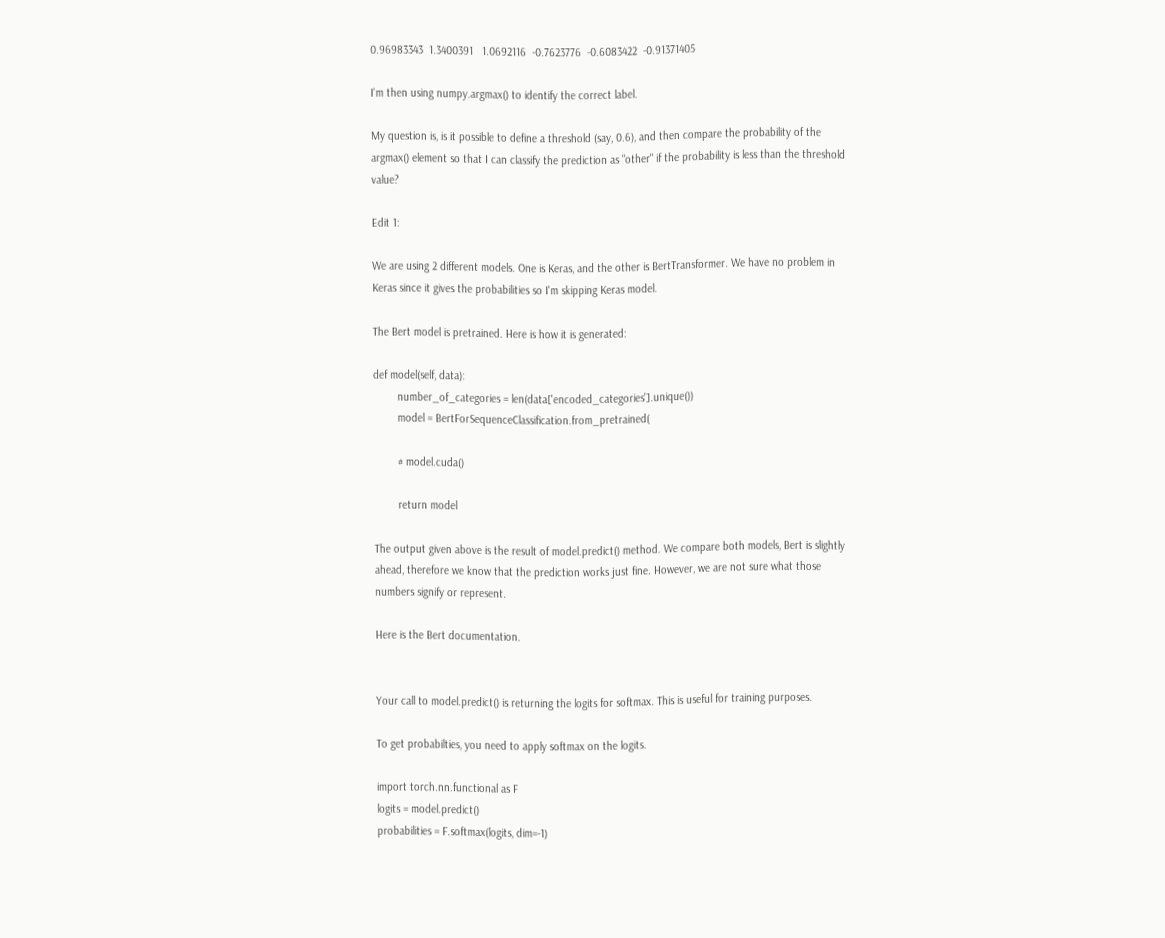0.96983343  1.3400391   1.0692116  -0.7623776  -0.6083422  -0.91371405

I'm then using numpy.argmax() to identify the correct label.

My question is, is it possible to define a threshold (say, 0.6), and then compare the probability of the argmax() element so that I can classify the prediction as "other" if the probability is less than the threshold value?

Edit 1:

We are using 2 different models. One is Keras, and the other is BertTransformer. We have no problem in Keras since it gives the probabilities so I'm skipping Keras model.

The Bert model is pretrained. Here is how it is generated:

def model(self, data):
        number_of_categories = len(data['encoded_categories'].unique())
        model = BertForSequenceClassification.from_pretrained(

        # model.cuda()

        return model

The output given above is the result of model.predict() method. We compare both models, Bert is slightly ahead, therefore we know that the prediction works just fine. However, we are not sure what those numbers signify or represent.

Here is the Bert documentation.


Your call to model.predict() is returning the logits for softmax. This is useful for training purposes.

To get probabilties, you need to apply softmax on the logits.

import torch.nn.functional as F
logits = model.predict()
probabilities = F.softmax(logits, dim=-1)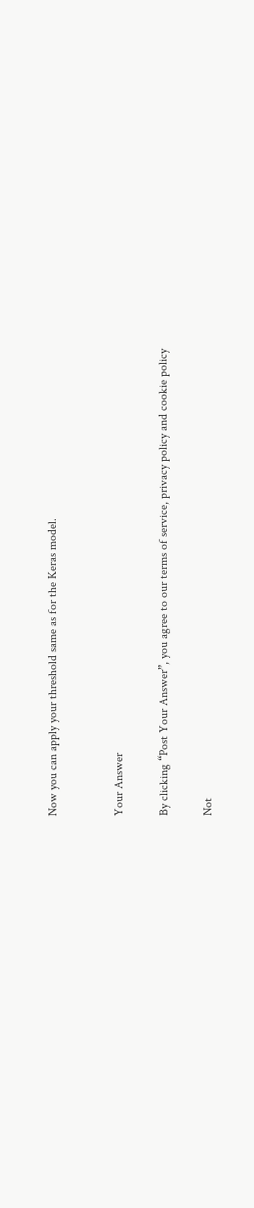Now you can apply your threshold same as for the Keras model.


Your Answer

By clicking “Post Your Answer”, you agree to our terms of service, privacy policy and cookie policy

Not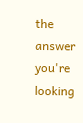the answer you're looking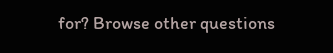for? Browse other questions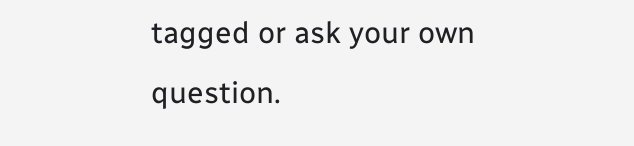tagged or ask your own question.